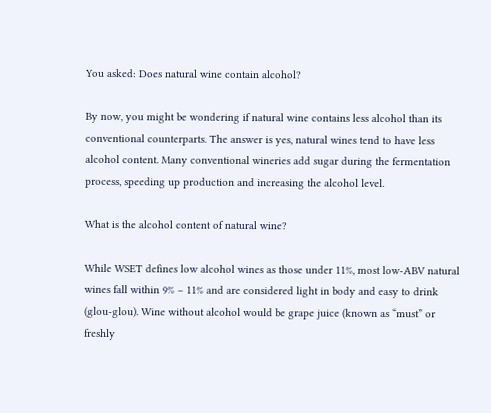You asked: Does natural wine contain alcohol?

By now, you might be wondering if natural wine contains less alcohol than its conventional counterparts. The answer is yes, natural wines tend to have less alcohol content. Many conventional wineries add sugar during the fermentation process, speeding up production and increasing the alcohol level.

What is the alcohol content of natural wine?

While WSET defines low alcohol wines as those under 11%, most low-ABV natural wines fall within 9% – 11% and are considered light in body and easy to drink (glou-glou). Wine without alcohol would be grape juice (known as “must” or freshly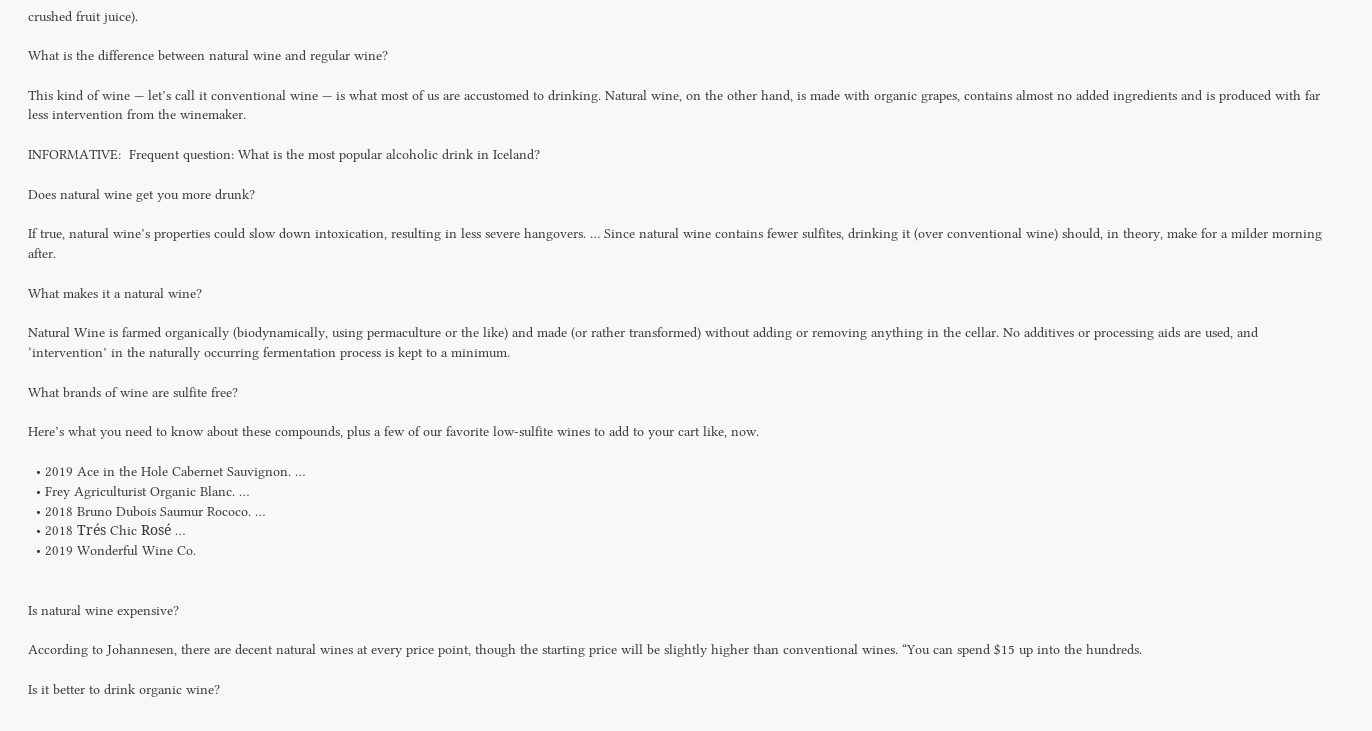crushed fruit juice).

What is the difference between natural wine and regular wine?

This kind of wine — let’s call it conventional wine — is what most of us are accustomed to drinking. Natural wine, on the other hand, is made with organic grapes, contains almost no added ingredients and is produced with far less intervention from the winemaker.

INFORMATIVE:  Frequent question: What is the most popular alcoholic drink in Iceland?

Does natural wine get you more drunk?

If true, natural wine’s properties could slow down intoxication, resulting in less severe hangovers. … Since natural wine contains fewer sulfites, drinking it (over conventional wine) should, in theory, make for a milder morning after.

What makes it a natural wine?

Natural Wine is farmed organically (biodynamically, using permaculture or the like) and made (or rather transformed) without adding or removing anything in the cellar. No additives or processing aids are used, and ‘intervention’ in the naturally occurring fermentation process is kept to a minimum.

What brands of wine are sulfite free?

Here’s what you need to know about these compounds, plus a few of our favorite low-sulfite wines to add to your cart like, now.

  • 2019 Ace in the Hole Cabernet Sauvignon. …
  • Frey Agriculturist Organic Blanc. …
  • 2018 Bruno Dubois Saumur Rococo. …
  • 2018 Trés Chic Rosé …
  • 2019 Wonderful Wine Co.


Is natural wine expensive?

According to Johannesen, there are decent natural wines at every price point, though the starting price will be slightly higher than conventional wines. “You can spend $15 up into the hundreds.

Is it better to drink organic wine?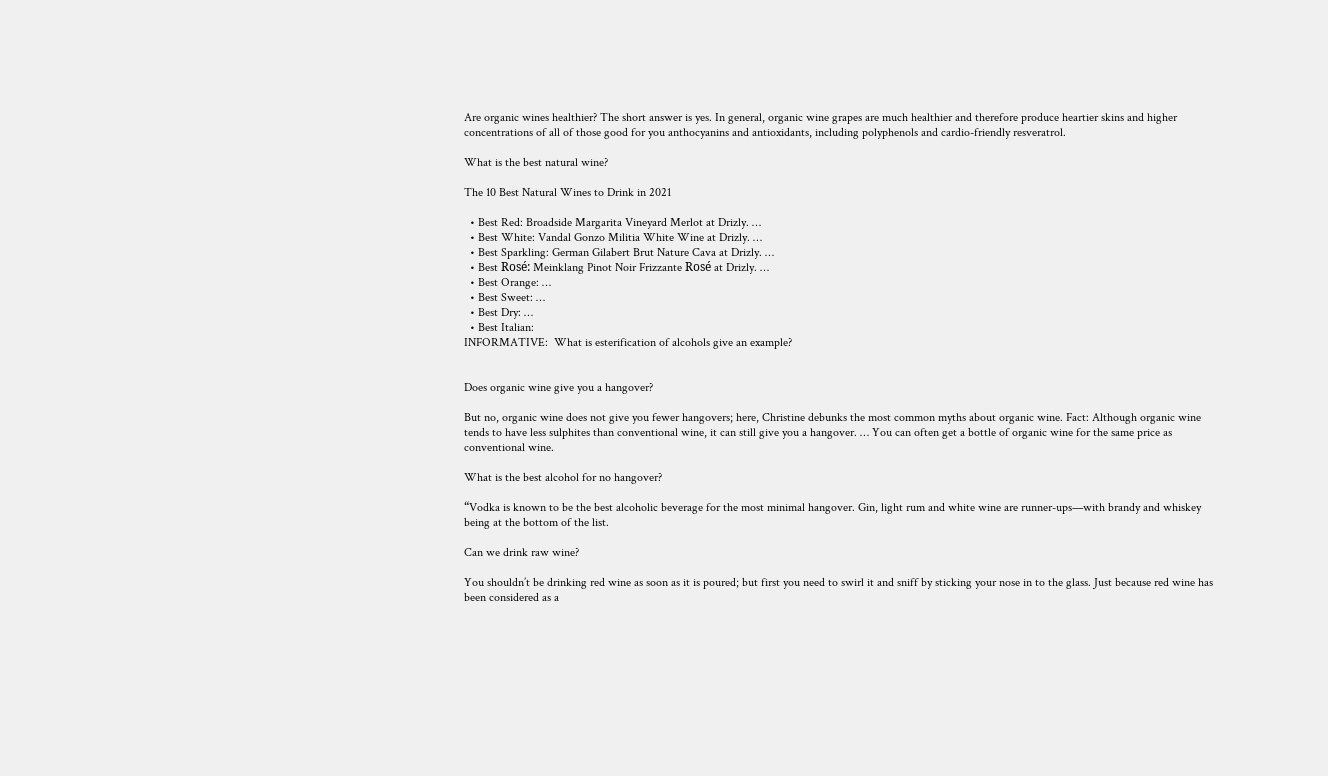Are organic wines healthier? The short answer is yes. In general, organic wine grapes are much healthier and therefore produce heartier skins and higher concentrations of all of those good for you anthocyanins and antioxidants, including polyphenols and cardio-friendly resveratrol.

What is the best natural wine?

The 10 Best Natural Wines to Drink in 2021

  • Best Red: Broadside Margarita Vineyard Merlot at Drizly. …
  • Best White: Vandal Gonzo Militia White Wine at Drizly. …
  • Best Sparkling: German Gilabert Brut Nature Cava at Drizly. …
  • Best Rosé: Meinklang Pinot Noir Frizzante Rosé at Drizly. …
  • Best Orange: …
  • Best Sweet: …
  • Best Dry: …
  • Best Italian:
INFORMATIVE:  What is esterification of alcohols give an example?


Does organic wine give you a hangover?

But no, organic wine does not give you fewer hangovers; here, Christine debunks the most common myths about organic wine. Fact: Although organic wine tends to have less sulphites than conventional wine, it can still give you a hangover. … You can often get a bottle of organic wine for the same price as conventional wine.

What is the best alcohol for no hangover?

“Vodka is known to be the best alcoholic beverage for the most minimal hangover. Gin, light rum and white wine are runner-ups—with brandy and whiskey being at the bottom of the list.

Can we drink raw wine?

You shouldn’t be drinking red wine as soon as it is poured; but first you need to swirl it and sniff by sticking your nose in to the glass. Just because red wine has been considered as a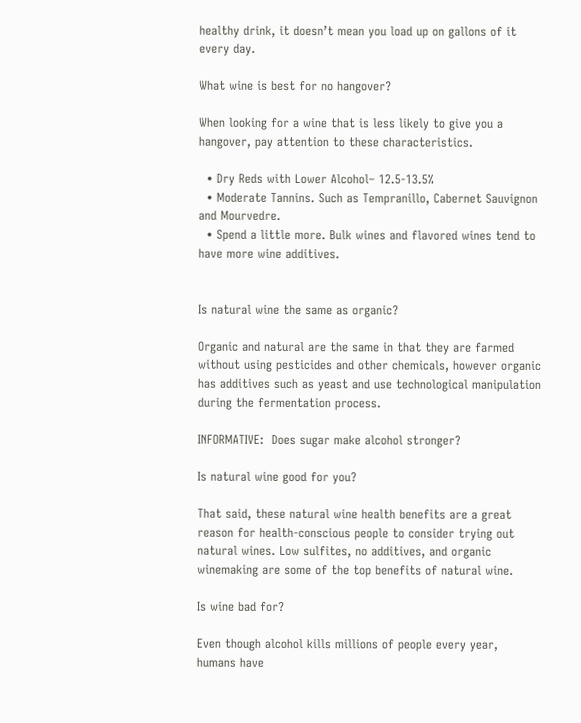healthy drink, it doesn’t mean you load up on gallons of it every day.

What wine is best for no hangover?

When looking for a wine that is less likely to give you a hangover, pay attention to these characteristics.

  • Dry Reds with Lower Alcohol– 12.5-13.5%
  • Moderate Tannins. Such as Tempranillo, Cabernet Sauvignon and Mourvedre.
  • Spend a little more. Bulk wines and flavored wines tend to have more wine additives.


Is natural wine the same as organic?

Organic and natural are the same in that they are farmed without using pesticides and other chemicals, however organic has additives such as yeast and use technological manipulation during the fermentation process.

INFORMATIVE:  Does sugar make alcohol stronger?

Is natural wine good for you?

That said, these natural wine health benefits are a great reason for health-conscious people to consider trying out natural wines. Low sulfites, no additives, and organic winemaking are some of the top benefits of natural wine.

Is wine bad for?

Even though alcohol kills millions of people every year, humans have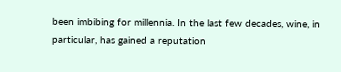been imbibing for millennia. In the last few decades, wine, in particular, has gained a reputation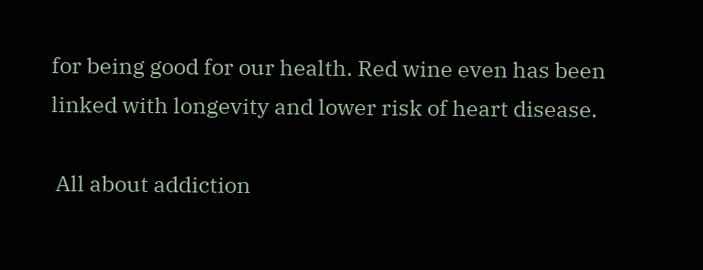for being good for our health. Red wine even has been linked with longevity and lower risk of heart disease.

 All about addiction